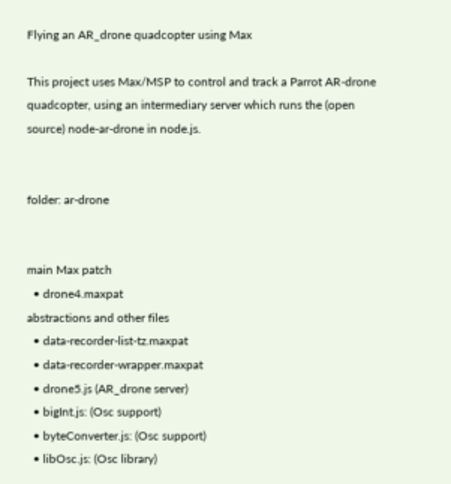Flying an AR_drone quadcopter using Max

This project uses Max/MSP to control and track a Parrot AR-drone quadcopter, using an intermediary server which runs the (open source) node-ar-drone in node.js.


folder: ar-drone


main Max patch
  • drone4.maxpat
abstractions and other files
  • data-recorder-list-tz.maxpat
  • data-recorder-wrapper.maxpat
  • drone5.js (AR_drone server)
  • bigInt.js: (Osc support)
  • byteConverter.js: (Osc support)
  • libOsc.js: (Osc library)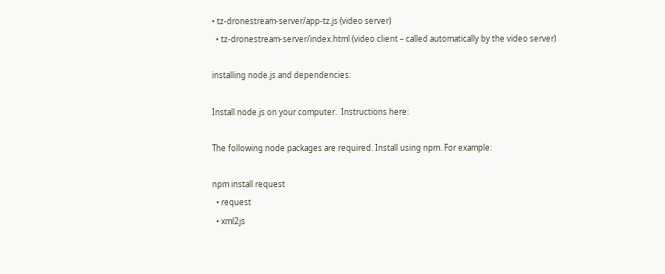• tz-dronestream-server/app-tz.js (video server)
  • tz-dronestream-server/index.html (video client – called automatically by the video server)

installing node.js and dependencies:

Install node.js on your computer.  Instructions here:

The following node packages are required. Install using npm. For example:

npm install request
  • request
  • xml2js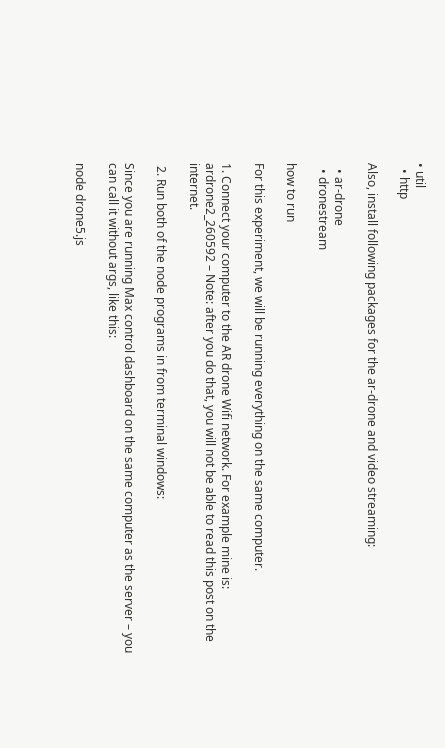• util
  • http

Also, install following packages for the ar-drone and video streaming:

  • ar-drone
  • dronestream

how to run

For this experiment, we will be running everything on the same computer.

1. Connect your computer to the AR drone Wifi network. For example mine is: ardrone2_260592 – Note: after you do that, you will not be able to read this post on the internet.

 2. Run both of the node programs in from terminal windows:

Since you are running Max control dashboard on the same computer as the server – you can call it without args, like this:

node drone5.js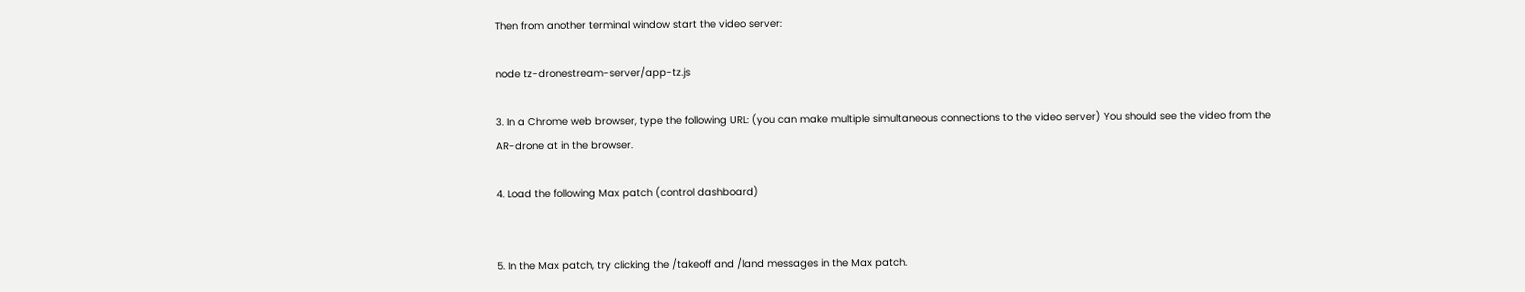Then from another terminal window start the video server:

node tz-dronestream-server/app-tz.js

3. In a Chrome web browser, type the following URL: (you can make multiple simultaneous connections to the video server) You should see the video from the AR-drone at in the browser.

4. Load the following Max patch (control dashboard)


5. In the Max patch, try clicking the /takeoff and /land messages in the Max patch.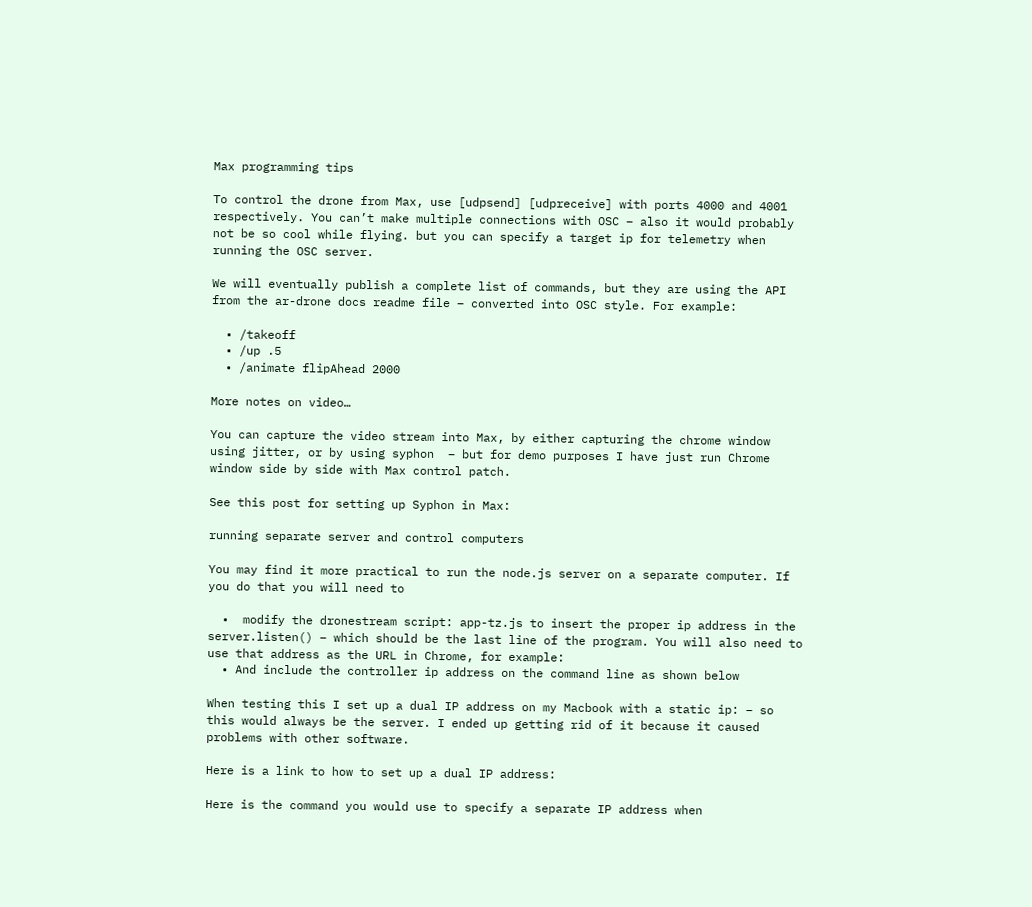Max programming tips

To control the drone from Max, use [udpsend] [udpreceive] with ports 4000 and 4001 respectively. You can’t make multiple connections with OSC – also it would probably not be so cool while flying. but you can specify a target ip for telemetry when running the OSC server.

We will eventually publish a complete list of commands, but they are using the API from the ar-drone docs readme file – converted into OSC style. For example:

  • /takeoff
  • /up .5
  • /animate flipAhead 2000

More notes on video…

You can capture the video stream into Max, by either capturing the chrome window using jitter, or by using syphon  – but for demo purposes I have just run Chrome window side by side with Max control patch.

See this post for setting up Syphon in Max:

running separate server and control computers

You may find it more practical to run the node.js server on a separate computer. If you do that you will need to

  •  modify the dronestream script: app-tz.js to insert the proper ip address in the server.listen() – which should be the last line of the program. You will also need to use that address as the URL in Chrome, for example:
  • And include the controller ip address on the command line as shown below

When testing this I set up a dual IP address on my Macbook with a static ip: – so this would always be the server. I ended up getting rid of it because it caused problems with other software.

Here is a link to how to set up a dual IP address:

Here is the command you would use to specify a separate IP address when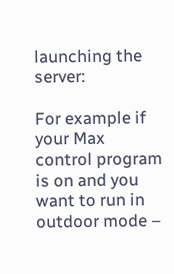launching the server:

For example if your Max control program is on and you want to run in outdoor mode –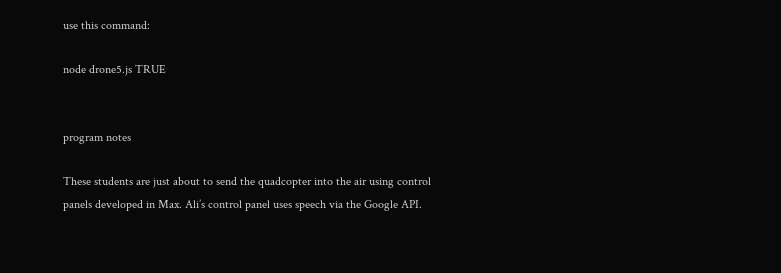use this command:

node drone5.js TRUE


program notes

These students are just about to send the quadcopter into the air using control panels developed in Max. Ali’s control panel uses speech via the Google API.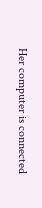Her computer is connected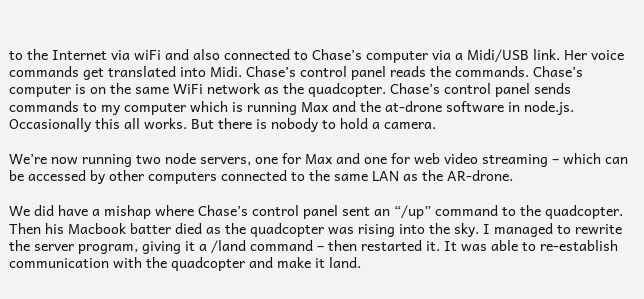to the Internet via wiFi and also connected to Chase’s computer via a Midi/USB link. Her voice commands get translated into Midi. Chase’s control panel reads the commands. Chase’s computer is on the same WiFi network as the quadcopter. Chase’s control panel sends commands to my computer which is running Max and the at-drone software in node.js. Occasionally this all works. But there is nobody to hold a camera.

We’re now running two node servers, one for Max and one for web video streaming – which can be accessed by other computers connected to the same LAN as the AR-drone.

We did have a mishap where Chase’s control panel sent an “/up” command to the quadcopter. Then his Macbook batter died as the quadcopter was rising into the sky. I managed to rewrite the server program, giving it a /land command – then restarted it. It was able to re-establish communication with the quadcopter and make it land.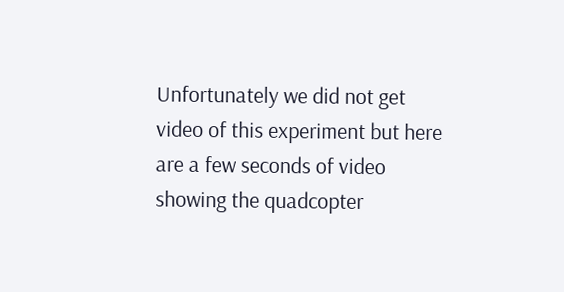Unfortunately we did not get video of this experiment but here are a few seconds of video showing the quadcopter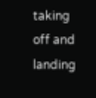taking off and landing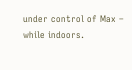under control of Max – while indoors.